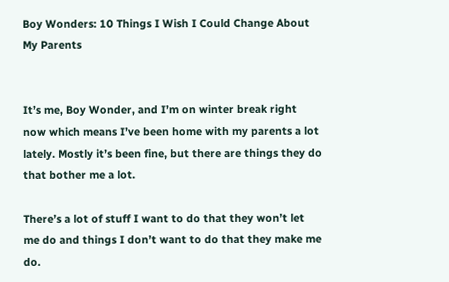Boy Wonders: 10 Things I Wish I Could Change About My Parents


It’s me, Boy Wonder, and I’m on winter break right now which means I’ve been home with my parents a lot lately. Mostly it’s been fine, but there are things they do that bother me a lot.

There’s a lot of stuff I want to do that they won’t let me do and things I don’t want to do that they make me do.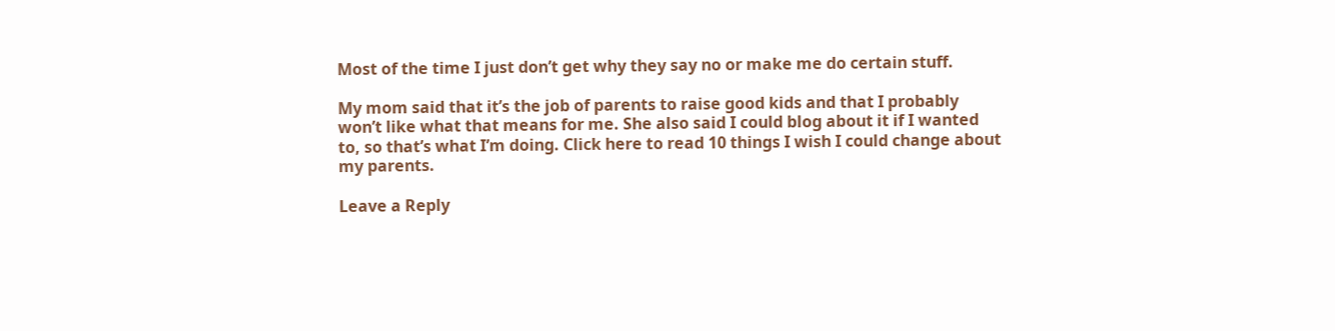Most of the time I just don’t get why they say no or make me do certain stuff.

My mom said that it’s the job of parents to raise good kids and that I probably won’t like what that means for me. She also said I could blog about it if I wanted to, so that’s what I’m doing. Click here to read 10 things I wish I could change about my parents.

Leave a Reply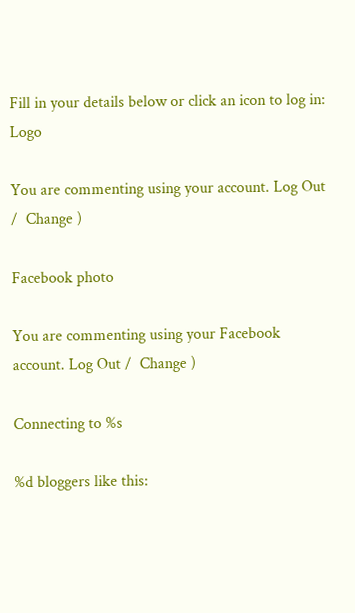Fill in your details below or click an icon to log in: Logo

You are commenting using your account. Log Out /  Change )

Facebook photo

You are commenting using your Facebook account. Log Out /  Change )

Connecting to %s

%d bloggers like this: